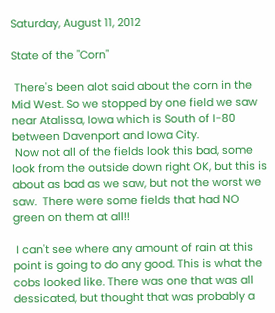Saturday, August 11, 2012

State of the "Corn"

 There's been alot said about the corn in the Mid West. So we stopped by one field we saw near Atalissa, Iowa which is South of I-80 between Davenport and Iowa City.
 Now not all of the fields look this bad, some look from the outside down right OK, but this is about as bad as we saw, but not the worst we saw.  There were some fields that had NO green on them at all!!

 I can't see where any amount of rain at this point is going to do any good. This is what the cobs looked like. There was one that was all dessicated, but thought that was probably a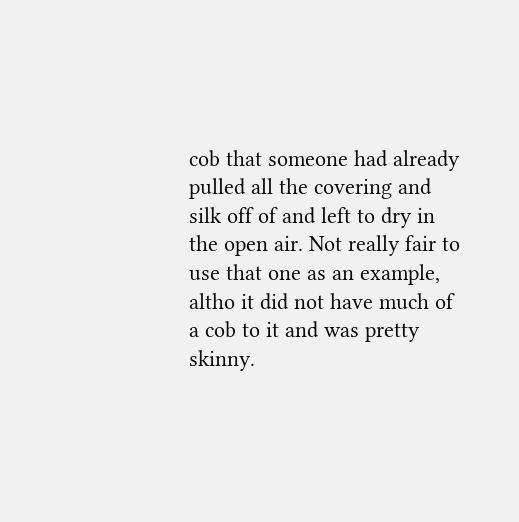cob that someone had already pulled all the covering and silk off of and left to dry in the open air. Not really fair to use that one as an example, altho it did not have much of a cob to it and was pretty skinny.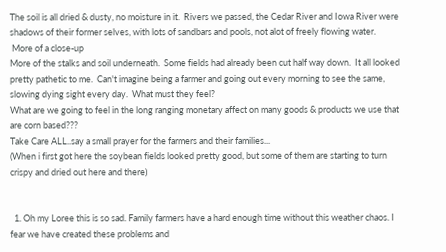The soil is all dried & dusty, no moisture in it.  Rivers we passed, the Cedar River and Iowa River were shadows of their former selves, with lots of sandbars and pools, not alot of freely flowing water.
 More of a close-up
More of the stalks and soil underneath.  Some fields had already been cut half way down.  It all looked pretty pathetic to me.  Can't imagine being a farmer and going out every morning to see the same, slowing dying sight every day.  What must they feel?
What are we going to feel in the long ranging monetary affect on many goods & products we use that are corn based???
Take Care ALL..say a small prayer for the farmers and their families...
(When i first got here the soybean fields looked pretty good, but some of them are starting to turn crispy and dried out here and there)


  1. Oh my Loree this is so sad. Family farmers have a hard enough time without this weather chaos. I fear we have created these problems and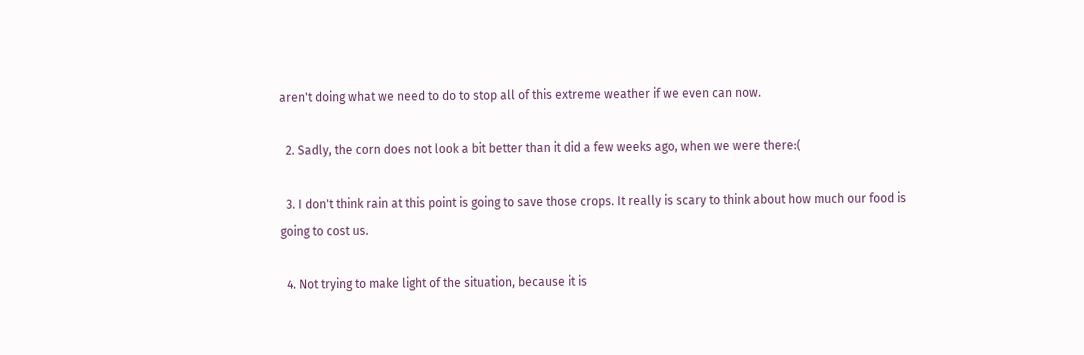aren't doing what we need to do to stop all of this extreme weather if we even can now.

  2. Sadly, the corn does not look a bit better than it did a few weeks ago, when we were there:(

  3. I don't think rain at this point is going to save those crops. It really is scary to think about how much our food is going to cost us.

  4. Not trying to make light of the situation, because it is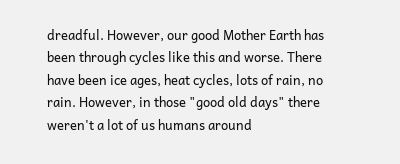dreadful. However, our good Mother Earth has been through cycles like this and worse. There have been ice ages, heat cycles, lots of rain, no rain. However, in those "good old days" there weren't a lot of us humans around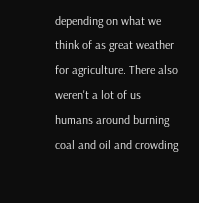depending on what we think of as great weather for agriculture. There also weren't a lot of us humans around burning coal and oil and crowding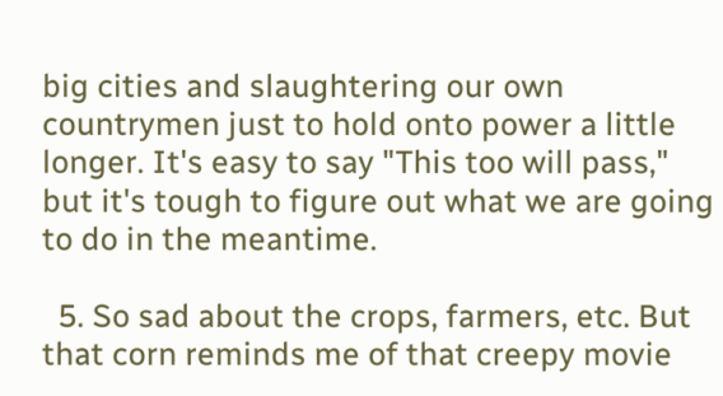big cities and slaughtering our own countrymen just to hold onto power a little longer. It's easy to say "This too will pass," but it's tough to figure out what we are going to do in the meantime.

  5. So sad about the crops, farmers, etc. But that corn reminds me of that creepy movie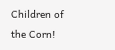Children of the Corn!